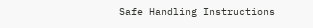Safe Handling Instructions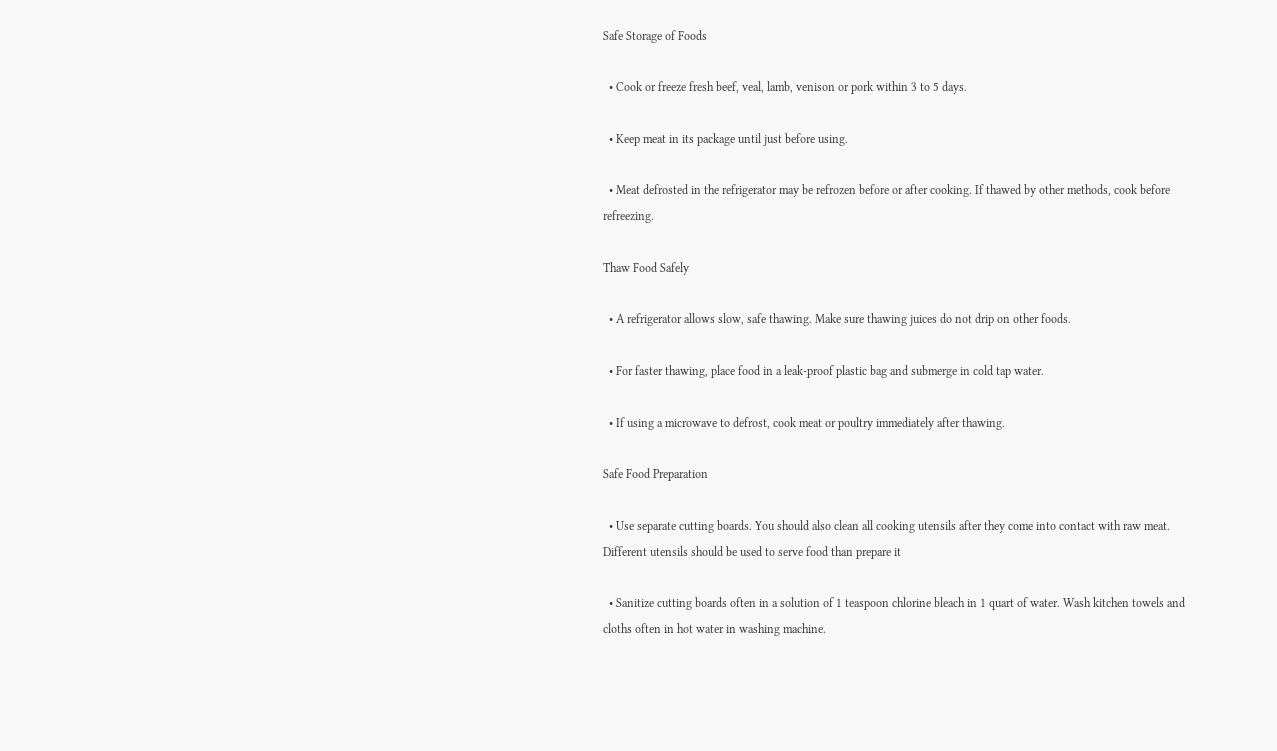Safe Storage of Foods

  • Cook or freeze fresh beef, veal, lamb, venison or pork within 3 to 5 days.

  • Keep meat in its package until just before using.

  • Meat defrosted in the refrigerator may be refrozen before or after cooking. If thawed by other methods, cook before refreezing.

Thaw Food Safely

  • A refrigerator allows slow, safe thawing. Make sure thawing juices do not drip on other foods.

  • For faster thawing, place food in a leak-proof plastic bag and submerge in cold tap water.

  • If using a microwave to defrost, cook meat or poultry immediately after thawing.

Safe Food Preparation

  • Use separate cutting boards. You should also clean all cooking utensils after they come into contact with raw meat. Different utensils should be used to serve food than prepare it

  • Sanitize cutting boards often in a solution of 1 teaspoon chlorine bleach in 1 quart of water. Wash kitchen towels and cloths often in hot water in washing machine.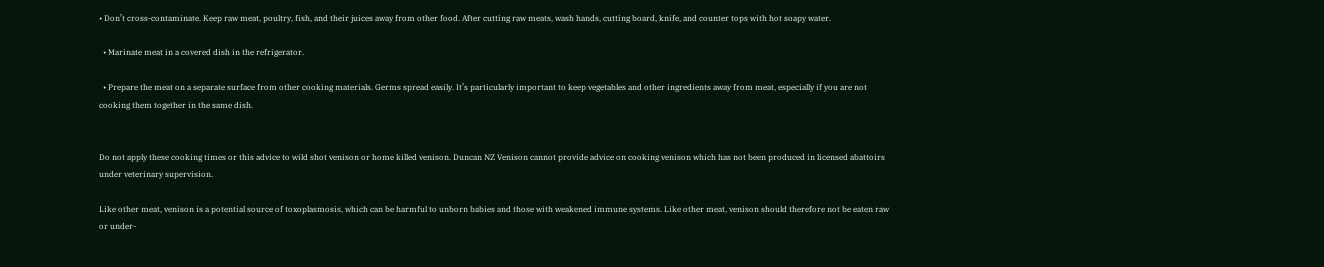• Don’t cross-contaminate. Keep raw meat, poultry, fish, and their juices away from other food. After cutting raw meats, wash hands, cutting board, knife, and counter tops with hot soapy water.

  • Marinate meat in a covered dish in the refrigerator.

  • Prepare the meat on a separate surface from other cooking materials. Germs spread easily. It’s particularly important to keep vegetables and other ingredients away from meat, especially if you are not cooking them together in the same dish.


Do not apply these cooking times or this advice to wild shot venison or home killed venison. Duncan NZ Venison cannot provide advice on cooking venison which has not been produced in licensed abattoirs under veterinary supervision.

Like other meat, venison is a potential source of toxoplasmosis, which can be harmful to unborn babies and those with weakened immune systems. Like other meat, venison should therefore not be eaten raw or under-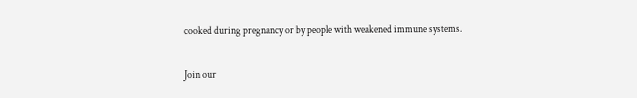cooked during pregnancy or by people with weakened immune systems.

Join our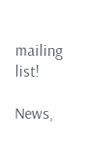mailing list!

News,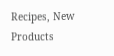Recipes, New Products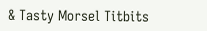& Tasty Morsel Titbits